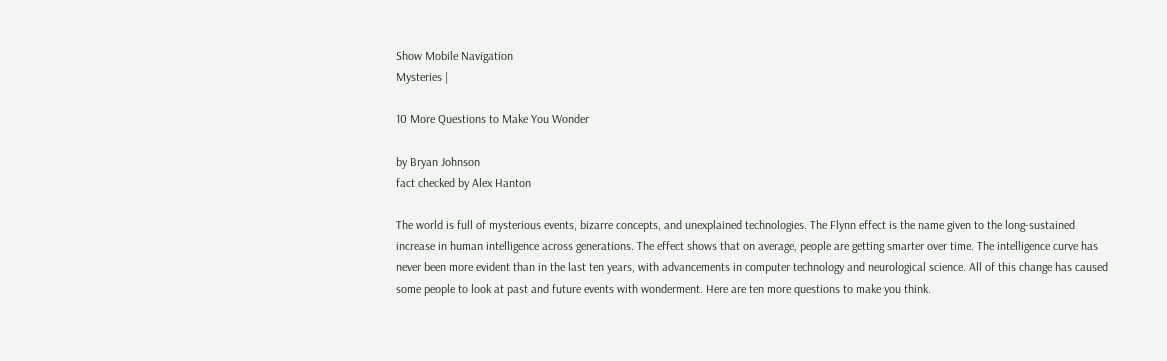Show Mobile Navigation
Mysteries |

10 More Questions to Make You Wonder

by Bryan Johnson
fact checked by Alex Hanton

The world is full of mysterious events, bizarre concepts, and unexplained technologies. The Flynn effect is the name given to the long-sustained increase in human intelligence across generations. The effect shows that on average, people are getting smarter over time. The intelligence curve has never been more evident than in the last ten years, with advancements in computer technology and neurological science. All of this change has caused some people to look at past and future events with wonderment. Here are ten more questions to make you think.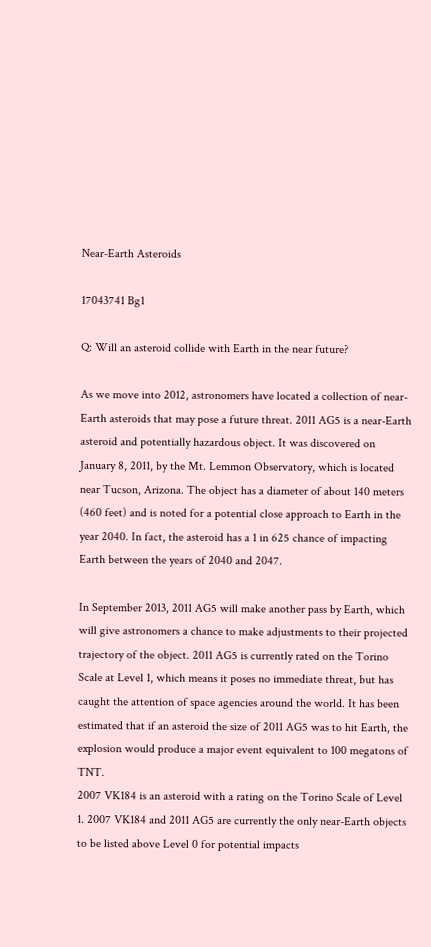Near-Earth Asteroids

17043741 Bg1

Q: Will an asteroid collide with Earth in the near future?

As we move into 2012, astronomers have located a collection of near-Earth asteroids that may pose a future threat. 2011 AG5 is a near-Earth asteroid and potentially hazardous object. It was discovered on January 8, 2011, by the Mt. Lemmon Observatory, which is located near Tucson, Arizona. The object has a diameter of about 140 meters (460 feet) and is noted for a potential close approach to Earth in the year 2040. In fact, the asteroid has a 1 in 625 chance of impacting Earth between the years of 2040 and 2047.

In September 2013, 2011 AG5 will make another pass by Earth, which will give astronomers a chance to make adjustments to their projected trajectory of the object. 2011 AG5 is currently rated on the Torino Scale at Level 1, which means it poses no immediate threat, but has caught the attention of space agencies around the world. It has been estimated that if an asteroid the size of 2011 AG5 was to hit Earth, the explosion would produce a major event equivalent to 100 megatons of TNT.
2007 VK184 is an asteroid with a rating on the Torino Scale of Level 1. 2007 VK184 and 2011 AG5 are currently the only near-Earth objects to be listed above Level 0 for potential impacts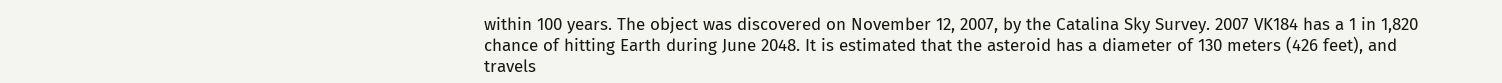within 100 years. The object was discovered on November 12, 2007, by the Catalina Sky Survey. 2007 VK184 has a 1 in 1,820 chance of hitting Earth during June 2048. It is estimated that the asteroid has a diameter of 130 meters (426 feet), and travels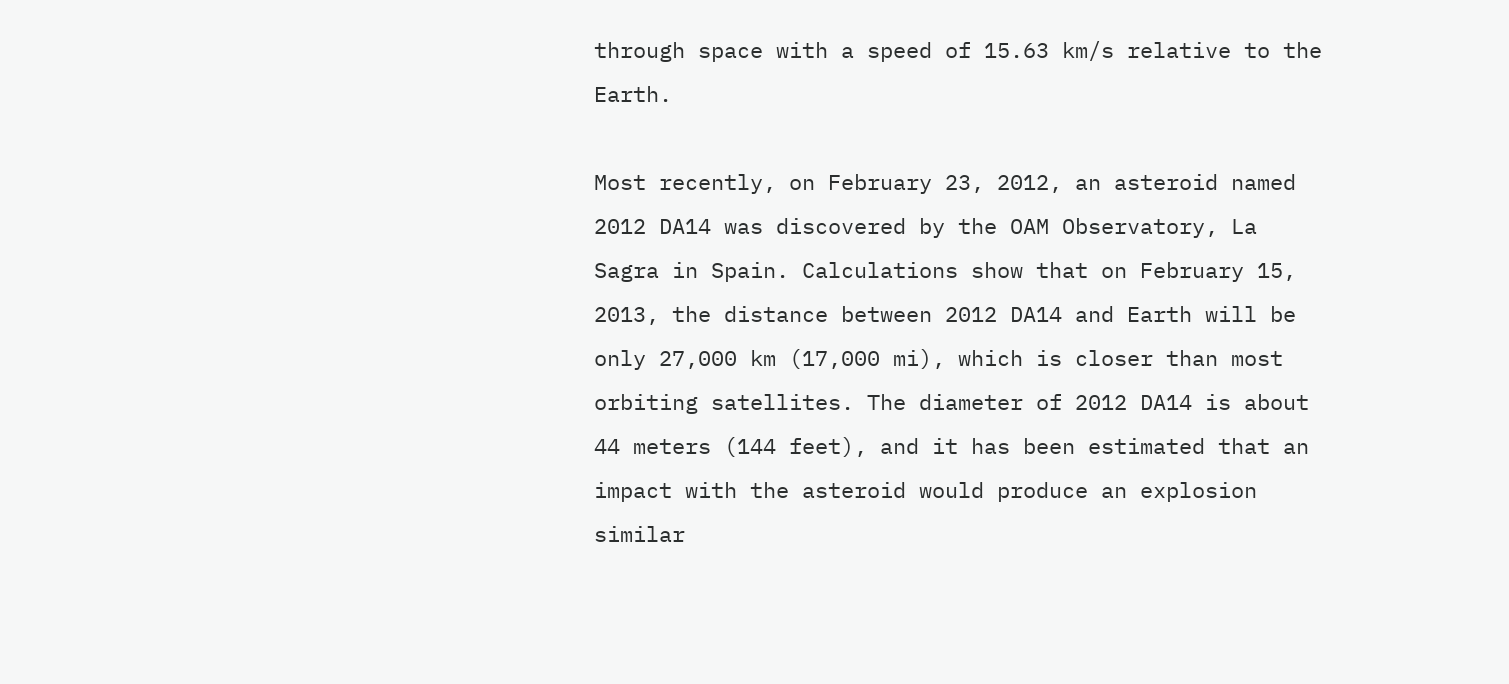through space with a speed of 15.63 km/s relative to the Earth.

Most recently, on February 23, 2012, an asteroid named 2012 DA14 was discovered by the OAM Observatory, La Sagra in Spain. Calculations show that on February 15, 2013, the distance between 2012 DA14 and Earth will be only 27,000 km (17,000 mi), which is closer than most orbiting satellites. The diameter of 2012 DA14 is about 44 meters (144 feet), and it has been estimated that an impact with the asteroid would produce an explosion similar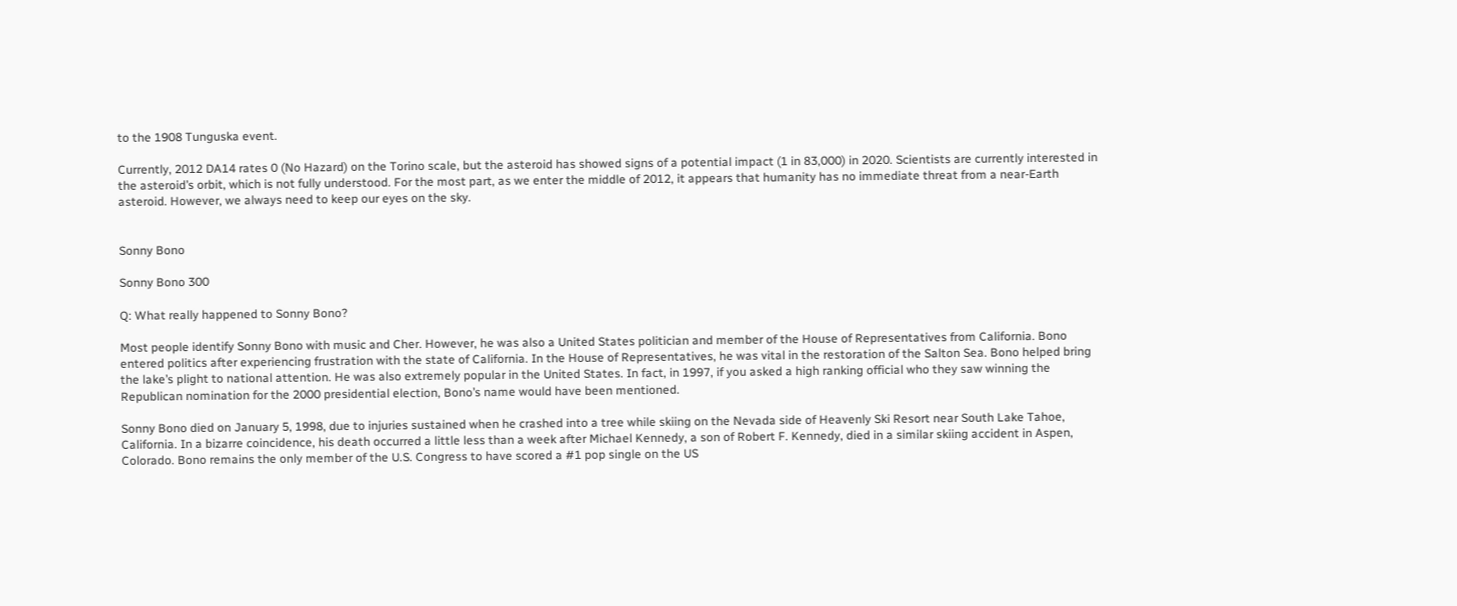to the 1908 Tunguska event.

Currently, 2012 DA14 rates 0 (No Hazard) on the Torino scale, but the asteroid has showed signs of a potential impact (1 in 83,000) in 2020. Scientists are currently interested in the asteroid’s orbit, which is not fully understood. For the most part, as we enter the middle of 2012, it appears that humanity has no immediate threat from a near-Earth asteroid. However, we always need to keep our eyes on the sky.


Sonny Bono

Sonny Bono 300

Q: What really happened to Sonny Bono?

Most people identify Sonny Bono with music and Cher. However, he was also a United States politician and member of the House of Representatives from California. Bono entered politics after experiencing frustration with the state of California. In the House of Representatives, he was vital in the restoration of the Salton Sea. Bono helped bring the lake’s plight to national attention. He was also extremely popular in the United States. In fact, in 1997, if you asked a high ranking official who they saw winning the Republican nomination for the 2000 presidential election, Bono’s name would have been mentioned.

Sonny Bono died on January 5, 1998, due to injuries sustained when he crashed into a tree while skiing on the Nevada side of Heavenly Ski Resort near South Lake Tahoe, California. In a bizarre coincidence, his death occurred a little less than a week after Michael Kennedy, a son of Robert F. Kennedy, died in a similar skiing accident in Aspen, Colorado. Bono remains the only member of the U.S. Congress to have scored a #1 pop single on the US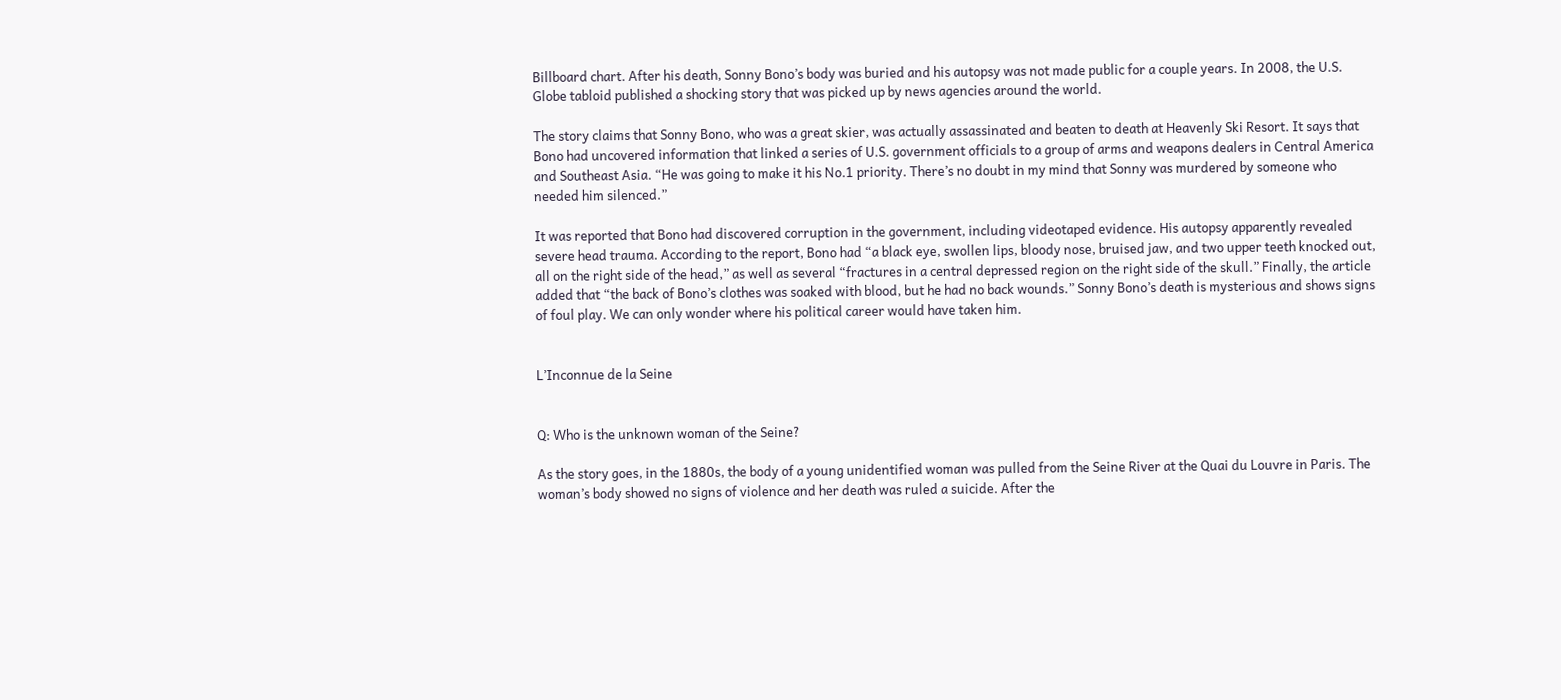Billboard chart. After his death, Sonny Bono’s body was buried and his autopsy was not made public for a couple years. In 2008, the U.S. Globe tabloid published a shocking story that was picked up by news agencies around the world.

The story claims that Sonny Bono, who was a great skier, was actually assassinated and beaten to death at Heavenly Ski Resort. It says that Bono had uncovered information that linked a series of U.S. government officials to a group of arms and weapons dealers in Central America and Southeast Asia. “He was going to make it his No.1 priority. There’s no doubt in my mind that Sonny was murdered by someone who needed him silenced.”

It was reported that Bono had discovered corruption in the government, including videotaped evidence. His autopsy apparently revealed severe head trauma. According to the report, Bono had “a black eye, swollen lips, bloody nose, bruised jaw, and two upper teeth knocked out, all on the right side of the head,” as well as several “fractures in a central depressed region on the right side of the skull.” Finally, the article added that “the back of Bono’s clothes was soaked with blood, but he had no back wounds.” Sonny Bono’s death is mysterious and shows signs of foul play. We can only wonder where his political career would have taken him.


L’Inconnue de la Seine


Q: Who is the unknown woman of the Seine?

As the story goes, in the 1880s, the body of a young unidentified woman was pulled from the Seine River at the Quai du Louvre in Paris. The woman’s body showed no signs of violence and her death was ruled a suicide. After the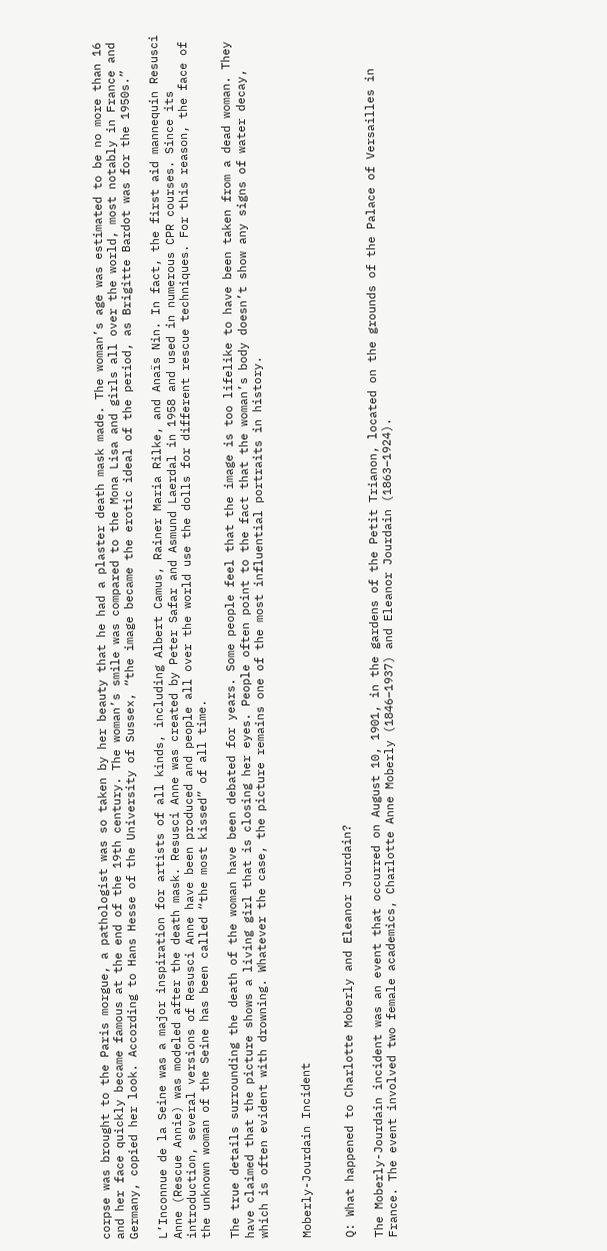corpse was brought to the Paris morgue, a pathologist was so taken by her beauty that he had a plaster death mask made. The woman’s age was estimated to be no more than 16 and her face quickly became famous at the end of the 19th century. The woman’s smile was compared to the Mona Lisa and girls all over the world, most notably in France and Germany, copied her look. According to Hans Hesse of the University of Sussex, “the image became the erotic ideal of the period, as Brigitte Bardot was for the 1950s.”

L’Inconnue de la Seine was a major inspiration for artists of all kinds, including Albert Camus, Rainer Maria Rilke, and Anaïs Nin. In fact, the first aid mannequin Resusci Anne (Rescue Annie) was modeled after the death mask. Resusci Anne was created by Peter Safar and Asmund Laerdal in 1958 and used in numerous CPR courses. Since its introduction, several versions of Resusci Anne have been produced and people all over the world use the dolls for different rescue techniques. For this reason, the face of the unknown woman of the Seine has been called “the most kissed” of all time.

The true details surrounding the death of the woman have been debated for years. Some people feel that the image is too lifelike to have been taken from a dead woman. They have claimed that the picture shows a living girl that is closing her eyes. People often point to the fact that the woman’s body doesn’t show any signs of water decay, which is often evident with drowning. Whatever the case, the picture remains one of the most influential portraits in history.


Moberly-Jourdain Incident


Q: What happened to Charlotte Moberly and Eleanor Jourdain?

The Moberly-Jourdain incident was an event that occurred on August 10, 1901, in the gardens of the Petit Trianon, located on the grounds of the Palace of Versailles in France. The event involved two female academics, Charlotte Anne Moberly (1846–1937) and Eleanor Jourdain (1863–1924).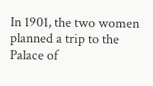In 1901, the two women planned a trip to the Palace of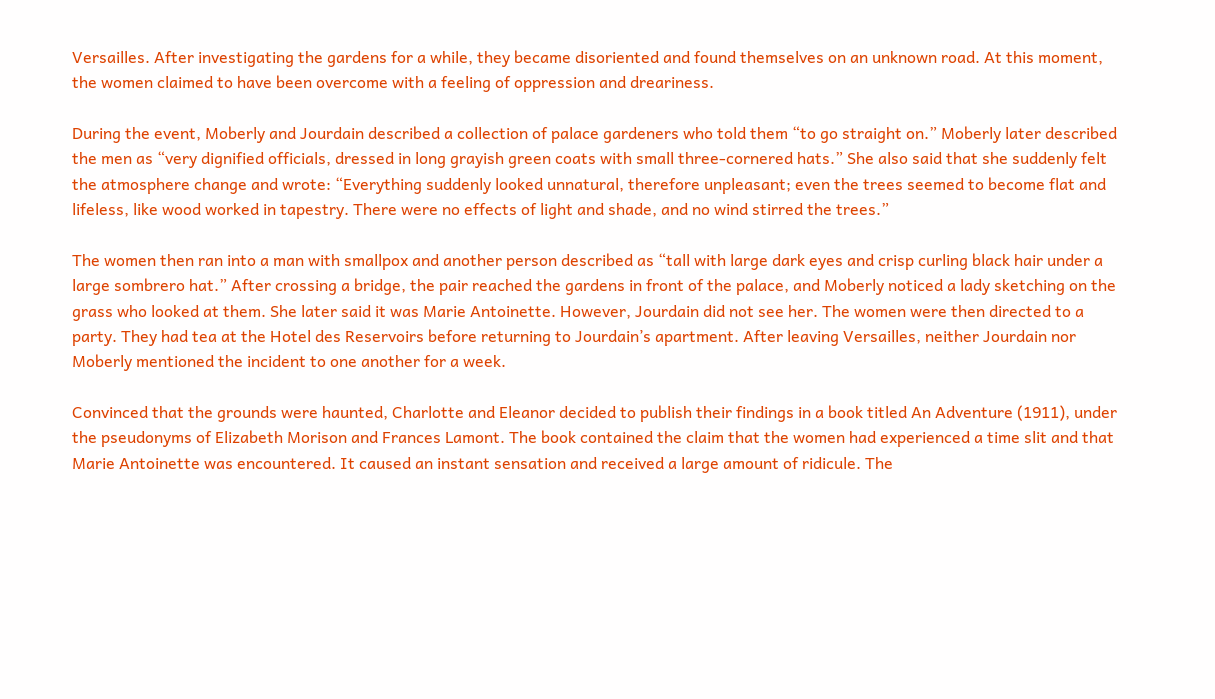Versailles. After investigating the gardens for a while, they became disoriented and found themselves on an unknown road. At this moment, the women claimed to have been overcome with a feeling of oppression and dreariness.

During the event, Moberly and Jourdain described a collection of palace gardeners who told them “to go straight on.” Moberly later described the men as “very dignified officials, dressed in long grayish green coats with small three-cornered hats.” She also said that she suddenly felt the atmosphere change and wrote: “Everything suddenly looked unnatural, therefore unpleasant; even the trees seemed to become flat and lifeless, like wood worked in tapestry. There were no effects of light and shade, and no wind stirred the trees.”

The women then ran into a man with smallpox and another person described as “tall with large dark eyes and crisp curling black hair under a large sombrero hat.” After crossing a bridge, the pair reached the gardens in front of the palace, and Moberly noticed a lady sketching on the grass who looked at them. She later said it was Marie Antoinette. However, Jourdain did not see her. The women were then directed to a party. They had tea at the Hotel des Reservoirs before returning to Jourdain’s apartment. After leaving Versailles, neither Jourdain nor Moberly mentioned the incident to one another for a week.

Convinced that the grounds were haunted, Charlotte and Eleanor decided to publish their findings in a book titled An Adventure (1911), under the pseudonyms of Elizabeth Morison and Frances Lamont. The book contained the claim that the women had experienced a time slit and that Marie Antoinette was encountered. It caused an instant sensation and received a large amount of ridicule. The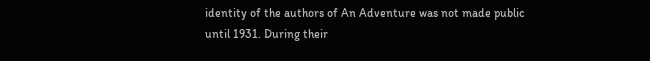identity of the authors of An Adventure was not made public until 1931. During their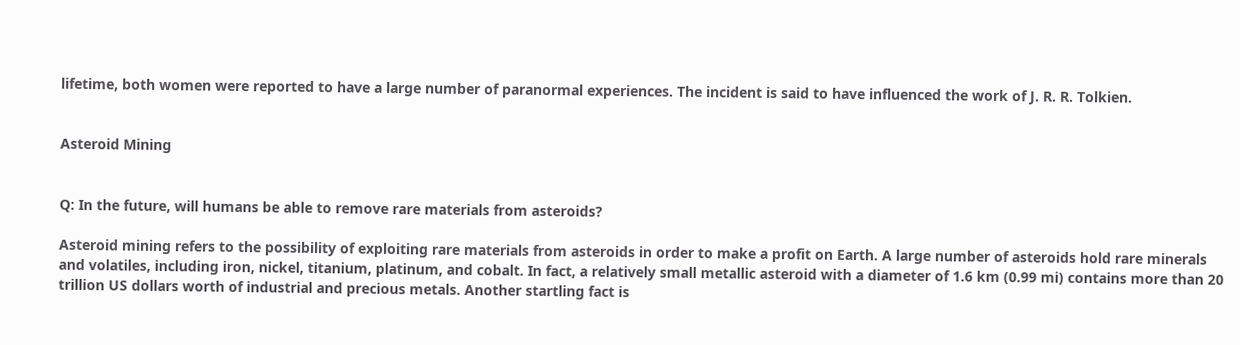lifetime, both women were reported to have a large number of paranormal experiences. The incident is said to have influenced the work of J. R. R. Tolkien.


Asteroid Mining


Q: In the future, will humans be able to remove rare materials from asteroids?

Asteroid mining refers to the possibility of exploiting rare materials from asteroids in order to make a profit on Earth. A large number of asteroids hold rare minerals and volatiles, including iron, nickel, titanium, platinum, and cobalt. In fact, a relatively small metallic asteroid with a diameter of 1.6 km (0.99 mi) contains more than 20 trillion US dollars worth of industrial and precious metals. Another startling fact is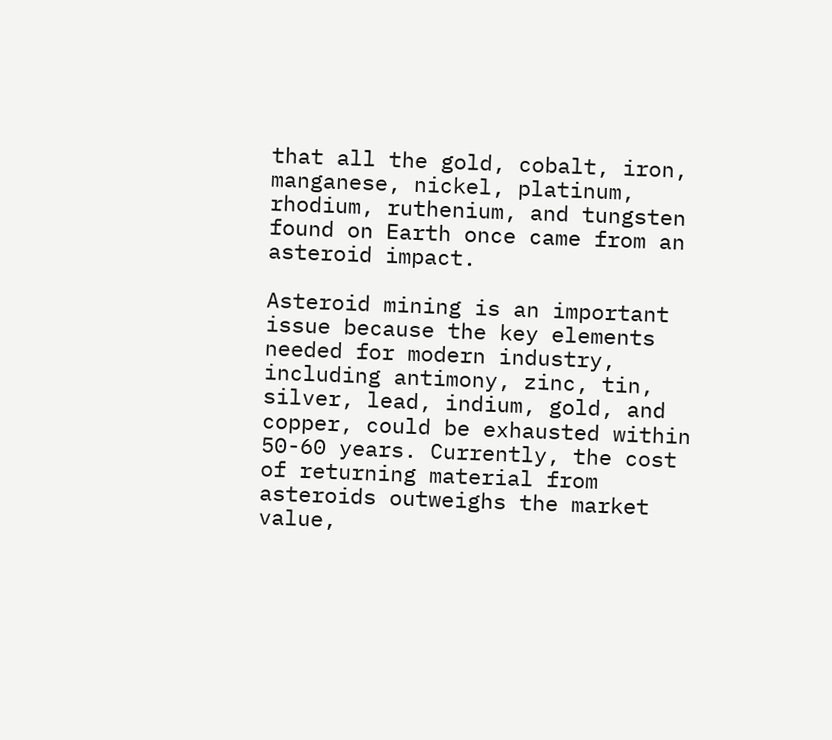that all the gold, cobalt, iron, manganese, nickel, platinum, rhodium, ruthenium, and tungsten found on Earth once came from an asteroid impact.

Asteroid mining is an important issue because the key elements needed for modern industry, including antimony, zinc, tin, silver, lead, indium, gold, and copper, could be exhausted within 50-60 years. Currently, the cost of returning material from asteroids outweighs the market value,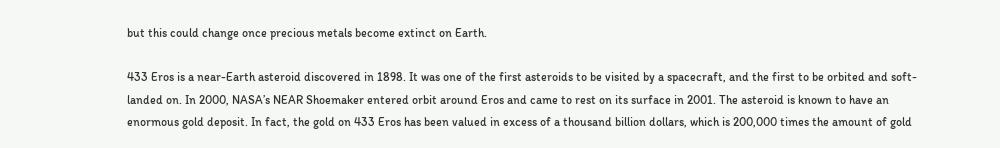but this could change once precious metals become extinct on Earth.

433 Eros is a near-Earth asteroid discovered in 1898. It was one of the first asteroids to be visited by a spacecraft, and the first to be orbited and soft-landed on. In 2000, NASA’s NEAR Shoemaker entered orbit around Eros and came to rest on its surface in 2001. The asteroid is known to have an enormous gold deposit. In fact, the gold on 433 Eros has been valued in excess of a thousand billion dollars, which is 200,000 times the amount of gold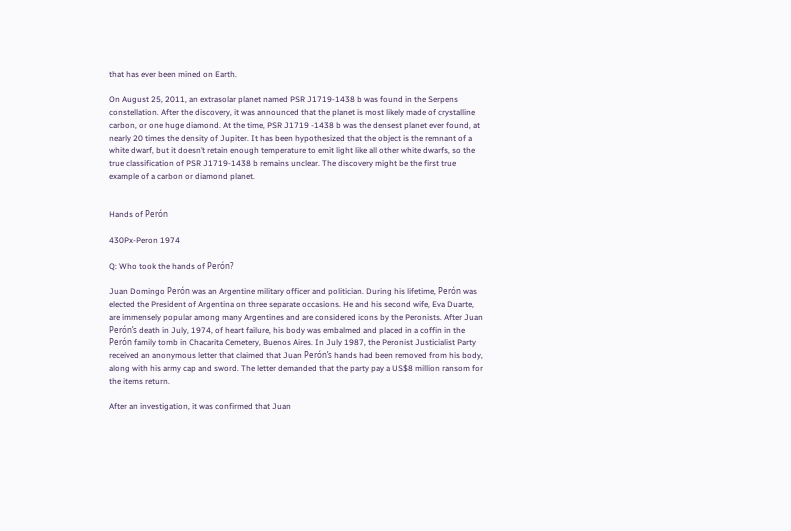that has ever been mined on Earth.

On August 25, 2011, an extrasolar planet named PSR J1719-1438 b was found in the Serpens constellation. After the discovery, it was announced that the planet is most likely made of crystalline carbon, or one huge diamond. At the time, PSR J1719 -1438 b was the densest planet ever found, at nearly 20 times the density of Jupiter. It has been hypothesized that the object is the remnant of a white dwarf, but it doesn’t retain enough temperature to emit light like all other white dwarfs, so the true classification of PSR J1719-1438 b remains unclear. The discovery might be the first true example of a carbon or diamond planet.


Hands of Perón

430Px-Peron 1974

Q: Who took the hands of Perón?

Juan Domingo Perón was an Argentine military officer and politician. During his lifetime, Perón was elected the President of Argentina on three separate occasions. He and his second wife, Eva Duarte, are immensely popular among many Argentines and are considered icons by the Peronists. After Juan Perón’s death in July, 1974, of heart failure, his body was embalmed and placed in a coffin in the Perón family tomb in Chacarita Cemetery, Buenos Aires. In July 1987, the Peronist Justicialist Party received an anonymous letter that claimed that Juan Perón’s hands had been removed from his body, along with his army cap and sword. The letter demanded that the party pay a US$8 million ransom for the items return.

After an investigation, it was confirmed that Juan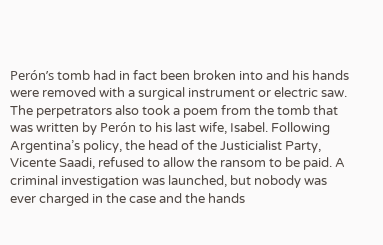Perón’s tomb had in fact been broken into and his hands were removed with a surgical instrument or electric saw. The perpetrators also took a poem from the tomb that was written by Perón to his last wife, Isabel. Following Argentina’s policy, the head of the Justicialist Party, Vicente Saadi, refused to allow the ransom to be paid. A criminal investigation was launched, but nobody was ever charged in the case and the hands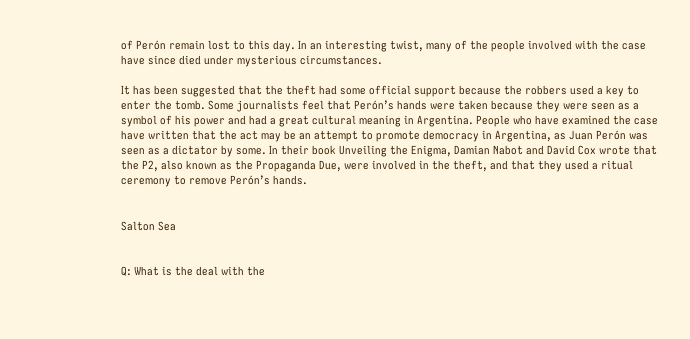of Perón remain lost to this day. In an interesting twist, many of the people involved with the case have since died under mysterious circumstances.

It has been suggested that the theft had some official support because the robbers used a key to enter the tomb. Some journalists feel that Perón’s hands were taken because they were seen as a symbol of his power and had a great cultural meaning in Argentina. People who have examined the case have written that the act may be an attempt to promote democracy in Argentina, as Juan Perón was seen as a dictator by some. In their book Unveiling the Enigma, Damian Nabot and David Cox wrote that the P2, also known as the Propaganda Due, were involved in the theft, and that they used a ritual ceremony to remove Perón’s hands.


Salton Sea


Q: What is the deal with the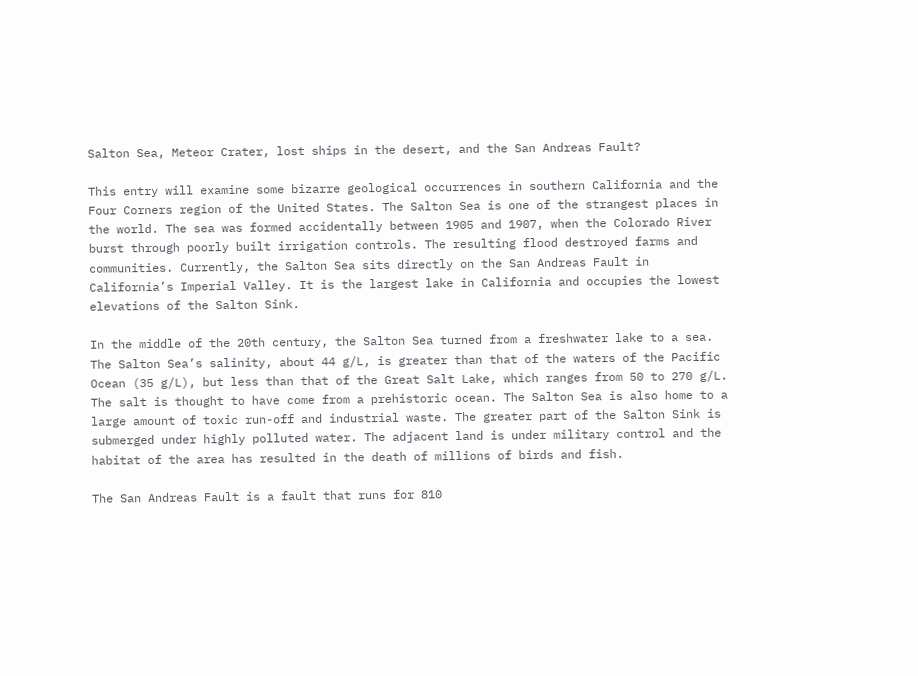Salton Sea, Meteor Crater, lost ships in the desert, and the San Andreas Fault?

This entry will examine some bizarre geological occurrences in southern California and the Four Corners region of the United States. The Salton Sea is one of the strangest places in the world. The sea was formed accidentally between 1905 and 1907, when the Colorado River burst through poorly built irrigation controls. The resulting flood destroyed farms and communities. Currently, the Salton Sea sits directly on the San Andreas Fault in California’s Imperial Valley. It is the largest lake in California and occupies the lowest elevations of the Salton Sink.

In the middle of the 20th century, the Salton Sea turned from a freshwater lake to a sea. The Salton Sea’s salinity, about 44 g/L, is greater than that of the waters of the Pacific Ocean (35 g/L), but less than that of the Great Salt Lake, which ranges from 50 to 270 g/L. The salt is thought to have come from a prehistoric ocean. The Salton Sea is also home to a large amount of toxic run-off and industrial waste. The greater part of the Salton Sink is submerged under highly polluted water. The adjacent land is under military control and the habitat of the area has resulted in the death of millions of birds and fish.

The San Andreas Fault is a fault that runs for 810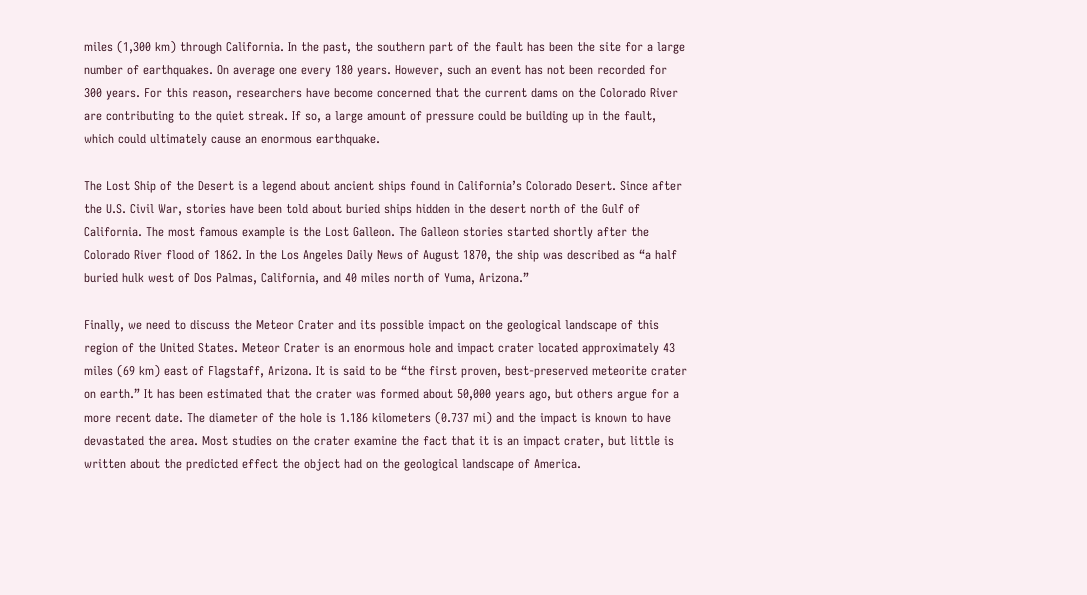miles (1,300 km) through California. In the past, the southern part of the fault has been the site for a large number of earthquakes. On average one every 180 years. However, such an event has not been recorded for 300 years. For this reason, researchers have become concerned that the current dams on the Colorado River are contributing to the quiet streak. If so, a large amount of pressure could be building up in the fault, which could ultimately cause an enormous earthquake.

The Lost Ship of the Desert is a legend about ancient ships found in California’s Colorado Desert. Since after the U.S. Civil War, stories have been told about buried ships hidden in the desert north of the Gulf of California. The most famous example is the Lost Galleon. The Galleon stories started shortly after the Colorado River flood of 1862. In the Los Angeles Daily News of August 1870, the ship was described as “a half buried hulk west of Dos Palmas, California, and 40 miles north of Yuma, Arizona.”

Finally, we need to discuss the Meteor Crater and its possible impact on the geological landscape of this region of the United States. Meteor Crater is an enormous hole and impact crater located approximately 43 miles (69 km) east of Flagstaff, Arizona. It is said to be “the first proven, best-preserved meteorite crater on earth.” It has been estimated that the crater was formed about 50,000 years ago, but others argue for a more recent date. The diameter of the hole is 1.186 kilometers (0.737 mi) and the impact is known to have devastated the area. Most studies on the crater examine the fact that it is an impact crater, but little is written about the predicted effect the object had on the geological landscape of America.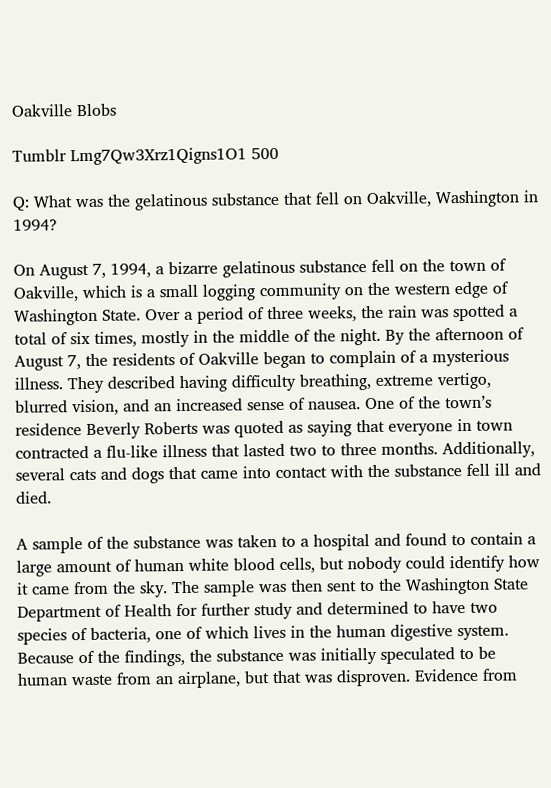Oakville Blobs

Tumblr Lmg7Qw3Xrz1Qigns1O1 500

Q: What was the gelatinous substance that fell on Oakville, Washington in 1994?

On August 7, 1994, a bizarre gelatinous substance fell on the town of Oakville, which is a small logging community on the western edge of Washington State. Over a period of three weeks, the rain was spotted a total of six times, mostly in the middle of the night. By the afternoon of August 7, the residents of Oakville began to complain of a mysterious illness. They described having difficulty breathing, extreme vertigo, blurred vision, and an increased sense of nausea. One of the town’s residence Beverly Roberts was quoted as saying that everyone in town contracted a flu-like illness that lasted two to three months. Additionally, several cats and dogs that came into contact with the substance fell ill and died.

A sample of the substance was taken to a hospital and found to contain a large amount of human white blood cells, but nobody could identify how it came from the sky. The sample was then sent to the Washington State Department of Health for further study and determined to have two species of bacteria, one of which lives in the human digestive system. Because of the findings, the substance was initially speculated to be human waste from an airplane, but that was disproven. Evidence from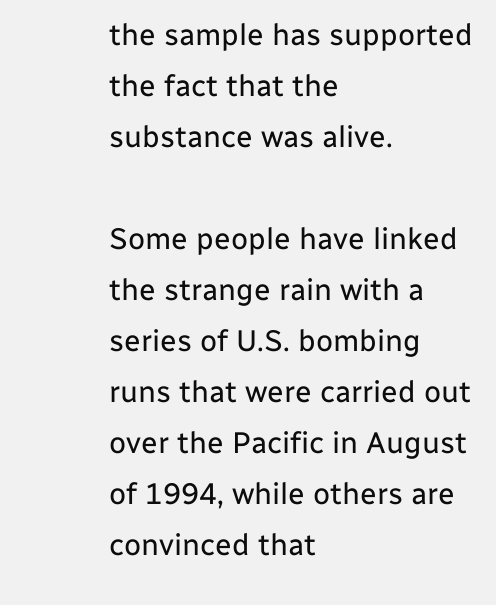the sample has supported the fact that the substance was alive.

Some people have linked the strange rain with a series of U.S. bombing runs that were carried out over the Pacific in August of 1994, while others are convinced that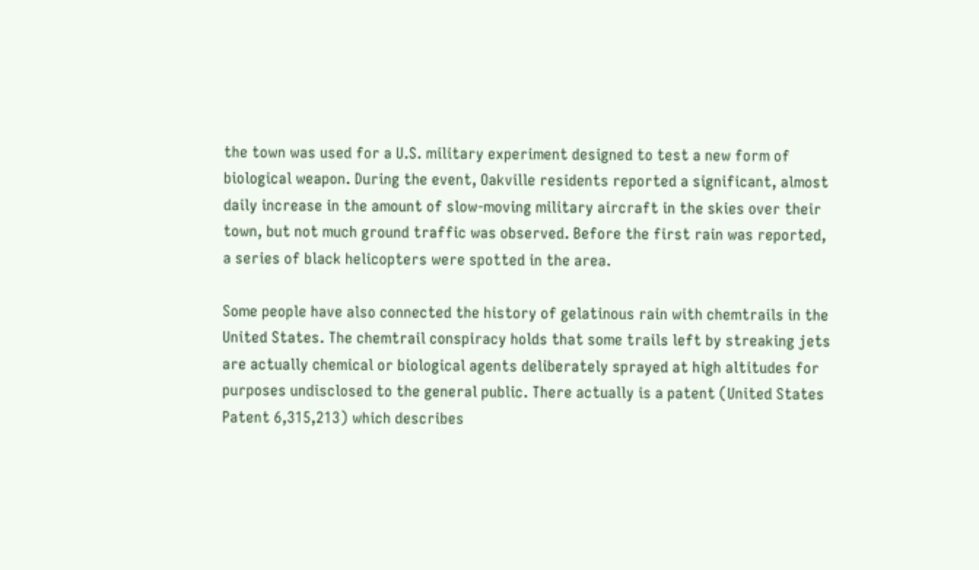the town was used for a U.S. military experiment designed to test a new form of biological weapon. During the event, Oakville residents reported a significant, almost daily increase in the amount of slow-moving military aircraft in the skies over their town, but not much ground traffic was observed. Before the first rain was reported, a series of black helicopters were spotted in the area.

Some people have also connected the history of gelatinous rain with chemtrails in the United States. The chemtrail conspiracy holds that some trails left by streaking jets are actually chemical or biological agents deliberately sprayed at high altitudes for purposes undisclosed to the general public. There actually is a patent (United States Patent 6,315,213) which describes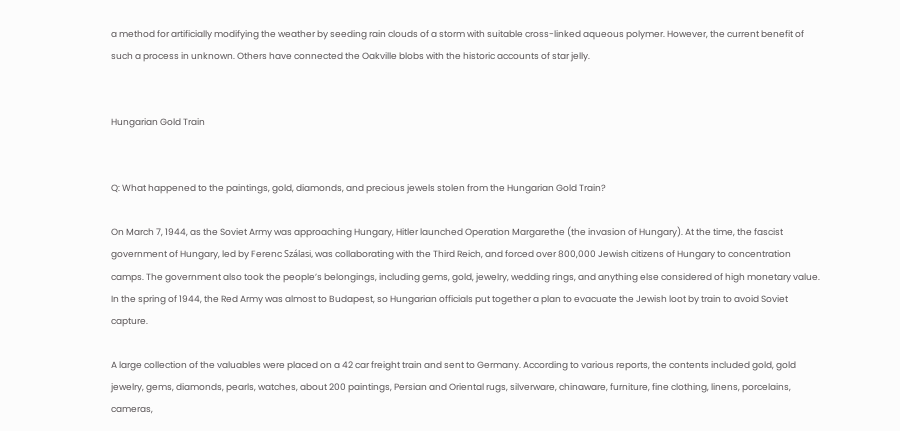a method for artificially modifying the weather by seeding rain clouds of a storm with suitable cross-linked aqueous polymer. However, the current benefit of such a process in unknown. Others have connected the Oakville blobs with the historic accounts of star jelly.


Hungarian Gold Train


Q: What happened to the paintings, gold, diamonds, and precious jewels stolen from the Hungarian Gold Train?

On March 7, 1944, as the Soviet Army was approaching Hungary, Hitler launched Operation Margarethe (the invasion of Hungary). At the time, the fascist government of Hungary, led by Ferenc Szálasi, was collaborating with the Third Reich, and forced over 800,000 Jewish citizens of Hungary to concentration camps. The government also took the people’s belongings, including gems, gold, jewelry, wedding rings, and anything else considered of high monetary value. In the spring of 1944, the Red Army was almost to Budapest, so Hungarian officials put together a plan to evacuate the Jewish loot by train to avoid Soviet capture.

A large collection of the valuables were placed on a 42 car freight train and sent to Germany. According to various reports, the contents included gold, gold jewelry, gems, diamonds, pearls, watches, about 200 paintings, Persian and Oriental rugs, silverware, chinaware, furniture, fine clothing, linens, porcelains, cameras,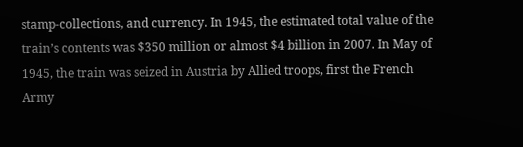stamp-collections, and currency. In 1945, the estimated total value of the train’s contents was $350 million or almost $4 billion in 2007. In May of 1945, the train was seized in Austria by Allied troops, first the French Army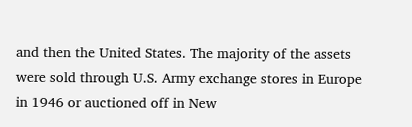and then the United States. The majority of the assets were sold through U.S. Army exchange stores in Europe in 1946 or auctioned off in New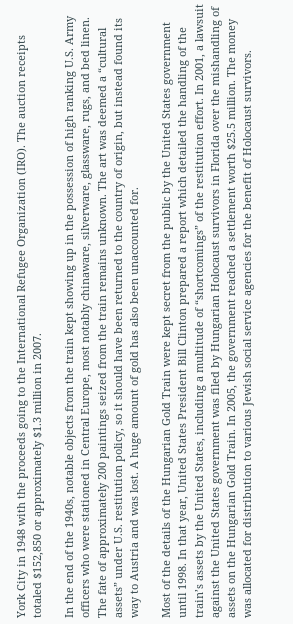York City in 1948 with the proceeds going to the International Refugee Organization (IRO). The auction receipts totaled $152,850 or approximately $1.3 million in 2007.

In the end of the 1940s, notable objects from the train kept showing up in the possession of high ranking U.S. Army officers who were stationed in Central Europe, most notably chinaware, silverware, glassware, rugs, and bed linen. The fate of approximately 200 paintings seized from the train remains unknown. The art was deemed a “cultural assets” under U.S. restitution policy, so it should have been returned to the country of origin, but instead found its way to Austria and was lost. A huge amount of gold has also been unaccounted for.

Most of the details of the Hungarian Gold Train were kept secret from the public by the United States government until 1998. In that year, United States President Bill Clinton prepared a report which detailed the handling of the train’s assets by the United States, including a multitude of “shortcomings” of the restitution effort. In 2001, a lawsuit against the United States government was filed by Hungarian Holocaust survivors in Florida over the mishandling of assets on the Hungarian Gold Train. In 2005, the government reached a settlement worth $25.5 million. The money was allocated for distribution to various Jewish social service agencies for the benefit of Holocaust survivors.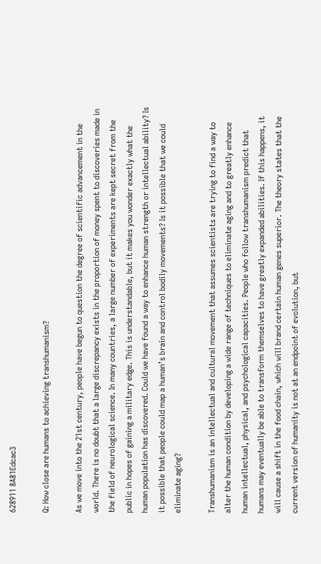628911 8A81Edcac3

Q: How close are humans to achieving transhumanism?

As we move into the 21st century, people have begun to question the degree of scientific advancement in the world. There is no doubt that a large discrepancy exists in the proportion of money spent to discoveries made in the field of neurological science. In many countries, a large number of experiments are kept secret from the public in hopes of gaining a military edge. This is understandable, but it makes you wonder exactly what the human population has discovered. Could we have found a way to enhance human strength or intellectual ability? Is it possible that people could map a human’s brain and control bodily movements? Is it possible that we could eliminate aging?

Transhumanism is an intellectual and cultural movement that assumes scientists are trying to find a way to alter the human condition by developing a wide range of techniques to eliminate aging and to greatly enhance human intellectual, physical, and psychological capacities. People who follow transhumanism predict that humans may eventually be able to transform themselves to have greatly expanded abilities. If this happens, it will cause a shift in the food chain, which will brand certain human genes superior. The theory states that the current version of humanity is not at an endpoint of evolution, but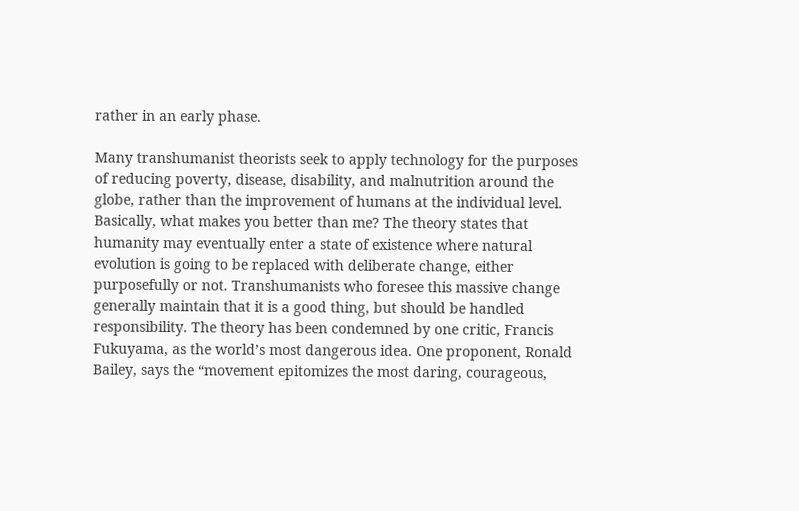rather in an early phase.

Many transhumanist theorists seek to apply technology for the purposes of reducing poverty, disease, disability, and malnutrition around the globe, rather than the improvement of humans at the individual level. Basically, what makes you better than me? The theory states that humanity may eventually enter a state of existence where natural evolution is going to be replaced with deliberate change, either purposefully or not. Transhumanists who foresee this massive change generally maintain that it is a good thing, but should be handled responsibility. The theory has been condemned by one critic, Francis Fukuyama, as the world’s most dangerous idea. One proponent, Ronald Bailey, says the “movement epitomizes the most daring, courageous,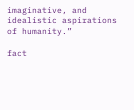imaginative, and idealistic aspirations of humanity.”

fact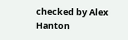checked by Alex Hanton